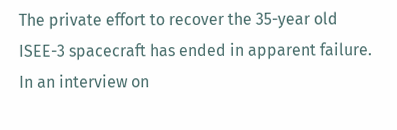The private effort to recover the 35-year old ISEE-3 spacecraft has ended in apparent failure. In an interview on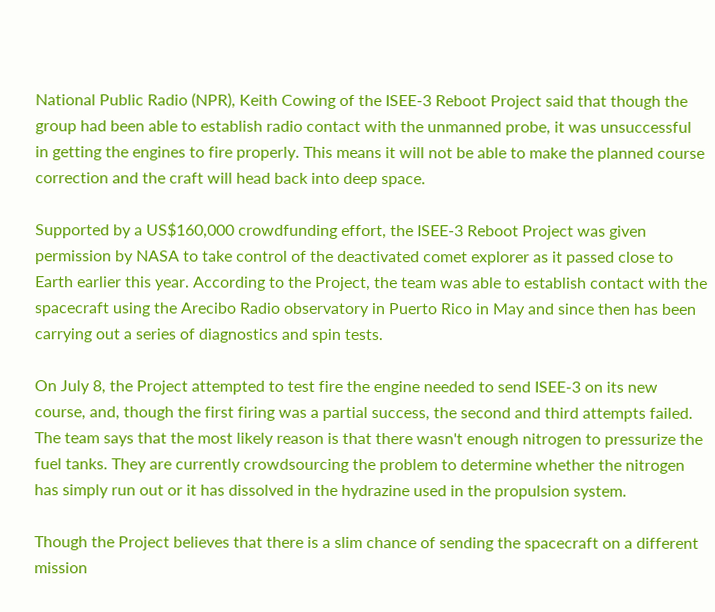National Public Radio (NPR), Keith Cowing of the ISEE-3 Reboot Project said that though the group had been able to establish radio contact with the unmanned probe, it was unsuccessful in getting the engines to fire properly. This means it will not be able to make the planned course correction and the craft will head back into deep space.

Supported by a US$160,000 crowdfunding effort, the ISEE-3 Reboot Project was given permission by NASA to take control of the deactivated comet explorer as it passed close to Earth earlier this year. According to the Project, the team was able to establish contact with the spacecraft using the Arecibo Radio observatory in Puerto Rico in May and since then has been carrying out a series of diagnostics and spin tests.

On July 8, the Project attempted to test fire the engine needed to send ISEE-3 on its new course, and, though the first firing was a partial success, the second and third attempts failed. The team says that the most likely reason is that there wasn't enough nitrogen to pressurize the fuel tanks. They are currently crowdsourcing the problem to determine whether the nitrogen has simply run out or it has dissolved in the hydrazine used in the propulsion system.

Though the Project believes that there is a slim chance of sending the spacecraft on a different mission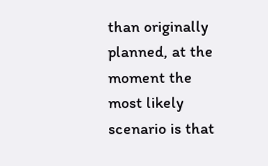than originally planned, at the moment the most likely scenario is that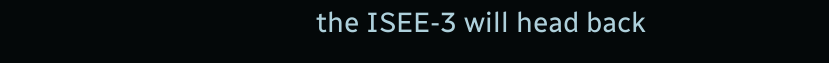the ISEE-3 will head back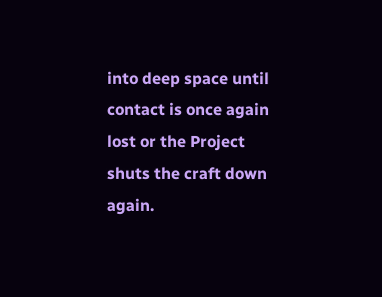into deep space until contact is once again lost or the Project shuts the craft down again.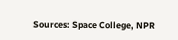Sources: Space College, NPR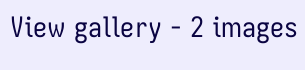View gallery - 2 images